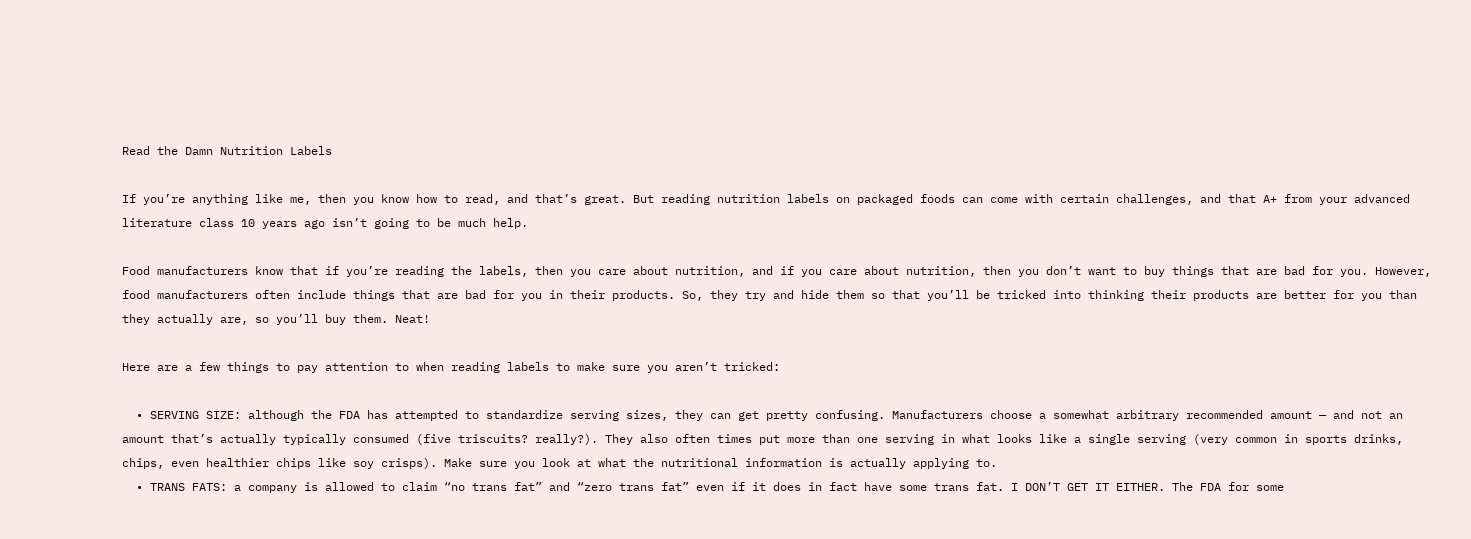Read the Damn Nutrition Labels

If you’re anything like me, then you know how to read, and that’s great. But reading nutrition labels on packaged foods can come with certain challenges, and that A+ from your advanced literature class 10 years ago isn’t going to be much help.

Food manufacturers know that if you’re reading the labels, then you care about nutrition, and if you care about nutrition, then you don’t want to buy things that are bad for you. However, food manufacturers often include things that are bad for you in their products. So, they try and hide them so that you’ll be tricked into thinking their products are better for you than they actually are, so you’ll buy them. Neat!

Here are a few things to pay attention to when reading labels to make sure you aren’t tricked:

  • SERVING SIZE: although the FDA has attempted to standardize serving sizes, they can get pretty confusing. Manufacturers choose a somewhat arbitrary recommended amount — and not an amount that’s actually typically consumed (five triscuits? really?). They also often times put more than one serving in what looks like a single serving (very common in sports drinks, chips, even healthier chips like soy crisps). Make sure you look at what the nutritional information is actually applying to.
  • TRANS FATS: a company is allowed to claim “no trans fat” and “zero trans fat” even if it does in fact have some trans fat. I DON’T GET IT EITHER. The FDA for some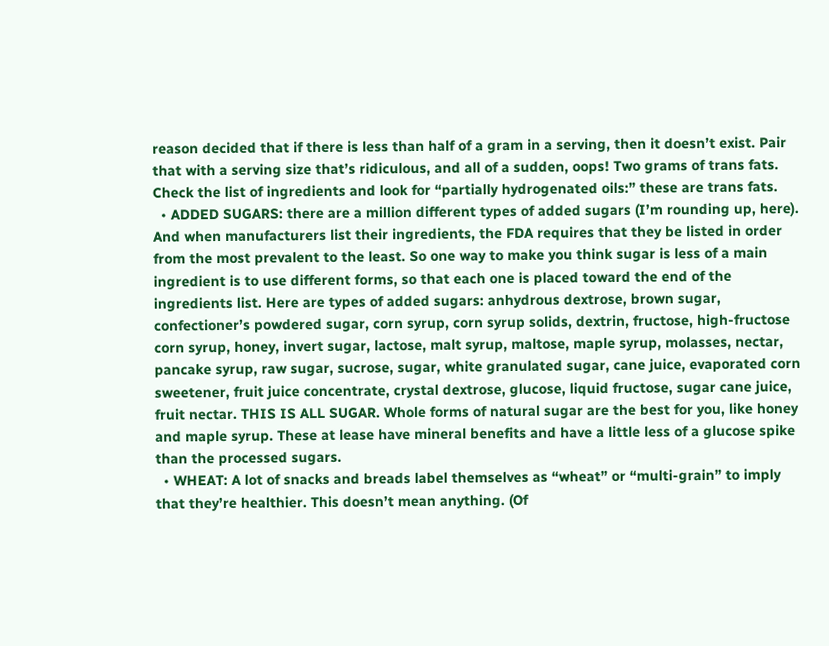reason decided that if there is less than half of a gram in a serving, then it doesn’t exist. Pair that with a serving size that’s ridiculous, and all of a sudden, oops! Two grams of trans fats. Check the list of ingredients and look for “partially hydrogenated oils:” these are trans fats.
  • ADDED SUGARS: there are a million different types of added sugars (I’m rounding up, here). And when manufacturers list their ingredients, the FDA requires that they be listed in order from the most prevalent to the least. So one way to make you think sugar is less of a main ingredient is to use different forms, so that each one is placed toward the end of the ingredients list. Here are types of added sugars: anhydrous dextrose, brown sugar, confectioner’s powdered sugar, corn syrup, corn syrup solids, dextrin, fructose, high-fructose corn syrup, honey, invert sugar, lactose, malt syrup, maltose, maple syrup, molasses, nectar, pancake syrup, raw sugar, sucrose, sugar, white granulated sugar, cane juice, evaporated corn sweetener, fruit juice concentrate, crystal dextrose, glucose, liquid fructose, sugar cane juice, fruit nectar. THIS IS ALL SUGAR. Whole forms of natural sugar are the best for you, like honey and maple syrup. These at lease have mineral benefits and have a little less of a glucose spike than the processed sugars.
  • WHEAT: A lot of snacks and breads label themselves as “wheat” or “multi-grain” to imply that they’re healthier. This doesn’t mean anything. (Of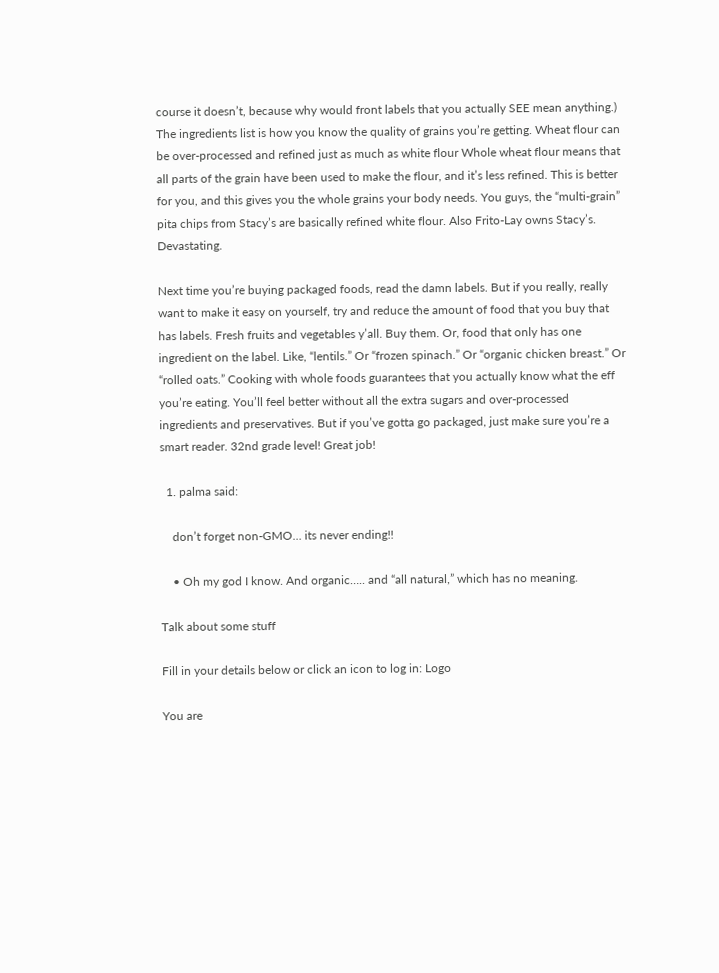course it doesn’t, because why would front labels that you actually SEE mean anything.) The ingredients list is how you know the quality of grains you’re getting. Wheat flour can be over-processed and refined just as much as white flour Whole wheat flour means that all parts of the grain have been used to make the flour, and it’s less refined. This is better for you, and this gives you the whole grains your body needs. You guys, the “multi-grain” pita chips from Stacy’s are basically refined white flour. Also Frito-Lay owns Stacy’s. Devastating.

Next time you’re buying packaged foods, read the damn labels. But if you really, really want to make it easy on yourself, try and reduce the amount of food that you buy that has labels. Fresh fruits and vegetables y’all. Buy them. Or, food that only has one ingredient on the label. Like, “lentils.” Or “frozen spinach.” Or “organic chicken breast.” Or “rolled oats.” Cooking with whole foods guarantees that you actually know what the eff you’re eating. You’ll feel better without all the extra sugars and over-processed ingredients and preservatives. But if you’ve gotta go packaged, just make sure you’re a smart reader. 32nd grade level! Great job!

  1. palma said:

    don’t forget non-GMO… its never ending!!

    • Oh my god I know. And organic….. and “all natural,” which has no meaning.

Talk about some stuff

Fill in your details below or click an icon to log in: Logo

You are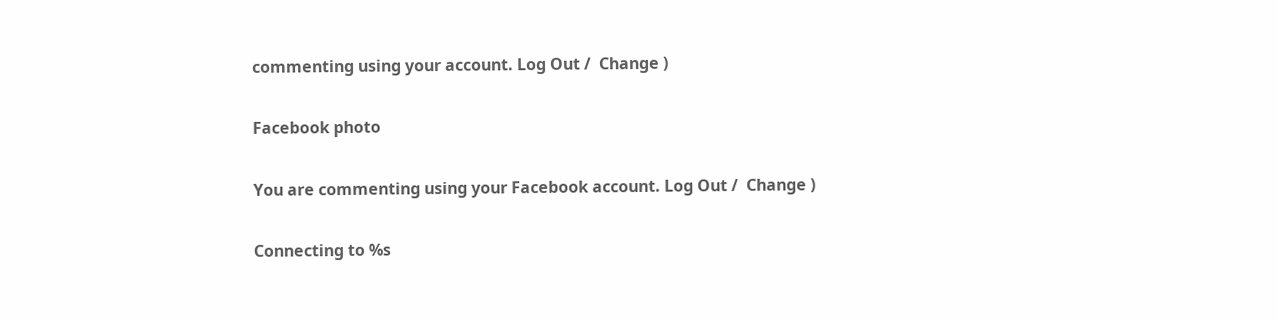commenting using your account. Log Out /  Change )

Facebook photo

You are commenting using your Facebook account. Log Out /  Change )

Connecting to %s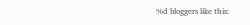%d bloggers like this: